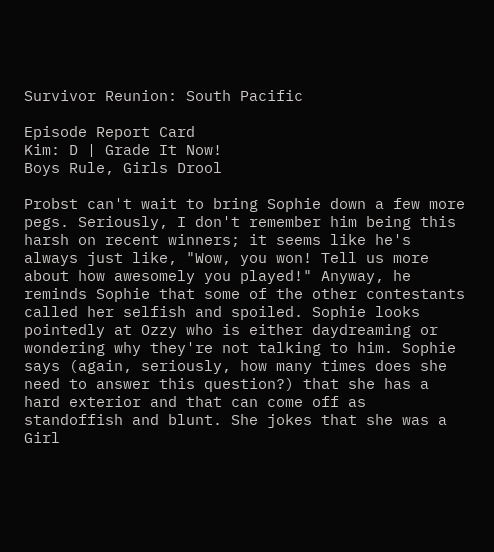Survivor Reunion: South Pacific

Episode Report Card
Kim: D | Grade It Now!
Boys Rule, Girls Drool

Probst can't wait to bring Sophie down a few more pegs. Seriously, I don't remember him being this harsh on recent winners; it seems like he's always just like, "Wow, you won! Tell us more about how awesomely you played!" Anyway, he reminds Sophie that some of the other contestants called her selfish and spoiled. Sophie looks pointedly at Ozzy who is either daydreaming or wondering why they're not talking to him. Sophie says (again, seriously, how many times does she need to answer this question?) that she has a hard exterior and that can come off as standoffish and blunt. She jokes that she was a Girl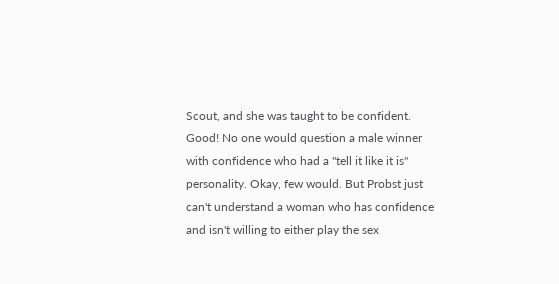Scout, and she was taught to be confident. Good! No one would question a male winner with confidence who had a "tell it like it is" personality. Okay, few would. But Probst just can't understand a woman who has confidence and isn't willing to either play the sex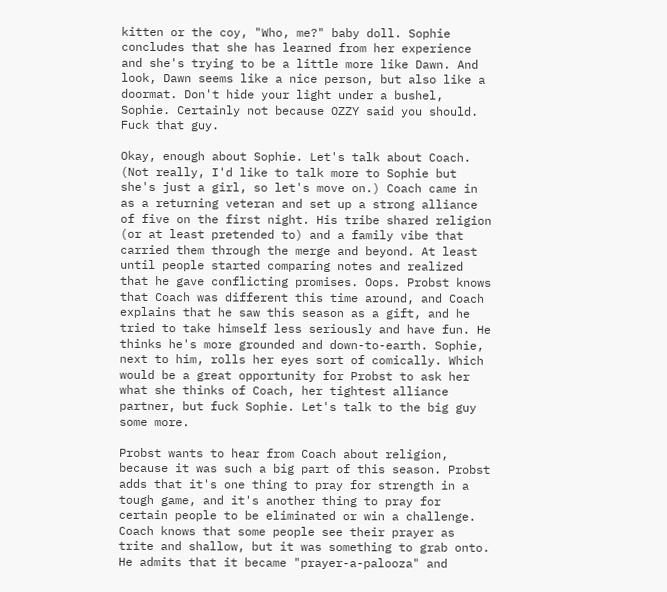kitten or the coy, "Who, me?" baby doll. Sophie concludes that she has learned from her experience and she's trying to be a little more like Dawn. And look, Dawn seems like a nice person, but also like a doormat. Don't hide your light under a bushel, Sophie. Certainly not because OZZY said you should. Fuck that guy.

Okay, enough about Sophie. Let's talk about Coach. (Not really, I'd like to talk more to Sophie but she's just a girl, so let's move on.) Coach came in as a returning veteran and set up a strong alliance of five on the first night. His tribe shared religion (or at least pretended to) and a family vibe that carried them through the merge and beyond. At least until people started comparing notes and realized that he gave conflicting promises. Oops. Probst knows that Coach was different this time around, and Coach explains that he saw this season as a gift, and he tried to take himself less seriously and have fun. He thinks he's more grounded and down-to-earth. Sophie, next to him, rolls her eyes sort of comically. Which would be a great opportunity for Probst to ask her what she thinks of Coach, her tightest alliance partner, but fuck Sophie. Let's talk to the big guy some more.

Probst wants to hear from Coach about religion, because it was such a big part of this season. Probst adds that it's one thing to pray for strength in a tough game, and it's another thing to pray for certain people to be eliminated or win a challenge. Coach knows that some people see their prayer as trite and shallow, but it was something to grab onto. He admits that it became "prayer-a-palooza" and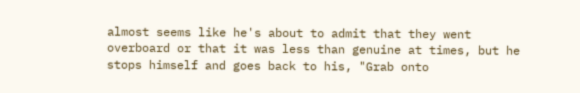almost seems like he's about to admit that they went overboard or that it was less than genuine at times, but he stops himself and goes back to his, "Grab onto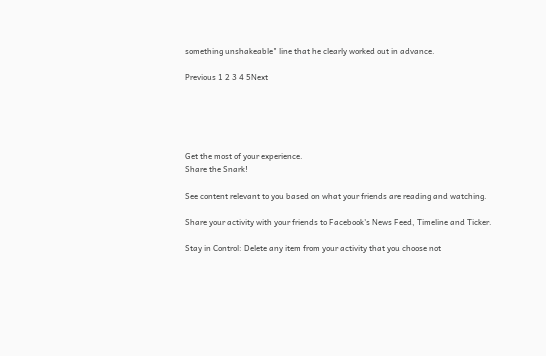something unshakeable" line that he clearly worked out in advance.

Previous 1 2 3 4 5Next





Get the most of your experience.
Share the Snark!

See content relevant to you based on what your friends are reading and watching.

Share your activity with your friends to Facebook's News Feed, Timeline and Ticker.

Stay in Control: Delete any item from your activity that you choose not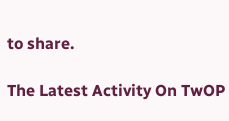to share.

The Latest Activity On TwOP